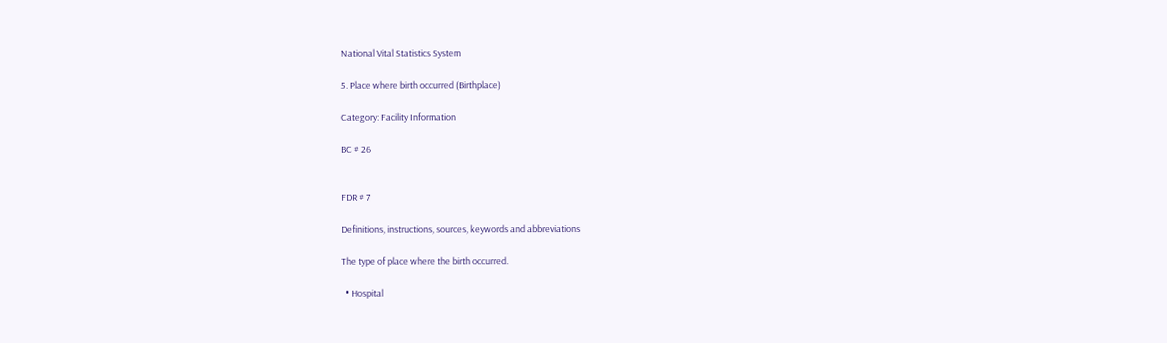National Vital Statistics System

5. Place where birth occurred (Birthplace)

Category: Facility Information

BC # 26


FDR # 7

Definitions, instructions, sources, keywords and abbreviations

The type of place where the birth occurred.

  • Hospital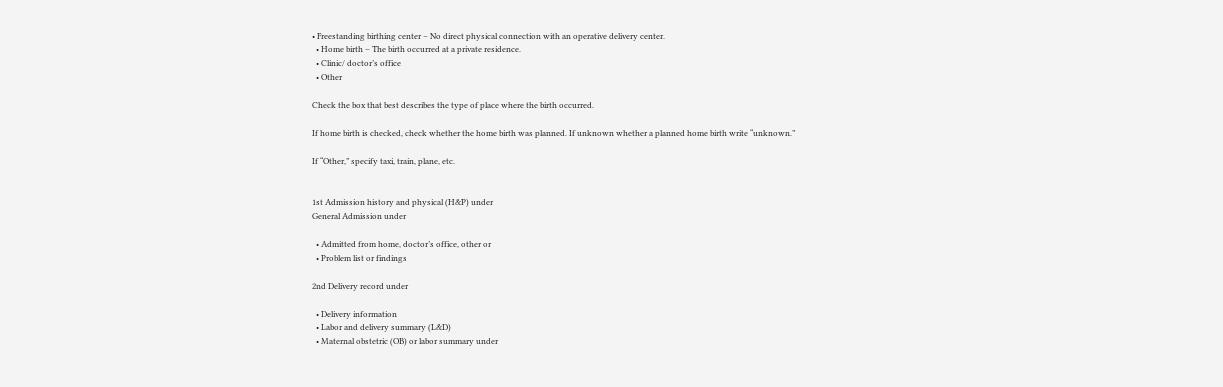• Freestanding birthing center – No direct physical connection with an operative delivery center.
  • Home birth – The birth occurred at a private residence.
  • Clinic/ doctor’s office
  • Other

Check the box that best describes the type of place where the birth occurred.

If home birth is checked, check whether the home birth was planned. If unknown whether a planned home birth write “unknown.”

If “Other,” specify taxi, train, plane, etc.


1st Admission history and physical (H&P) under
General Admission under

  • Admitted from home, doctor’s office, other or
  • Problem list or findings

2nd Delivery record under

  • Delivery information
  • Labor and delivery summary (L&D)
  • Maternal obstetric (OB) or labor summary under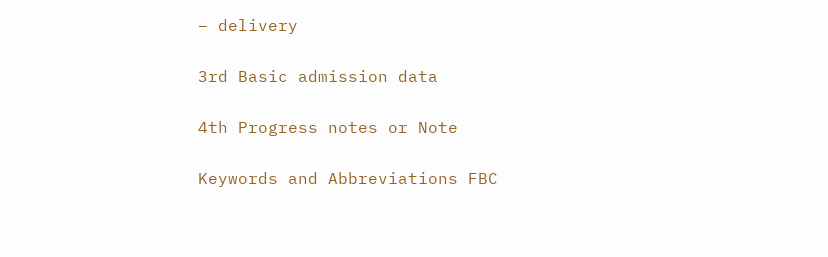– delivery

3rd Basic admission data

4th Progress notes or Note

Keywords and Abbreviations FBC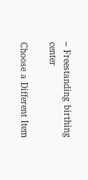– Freestanding birthing center

Choose a Different Item